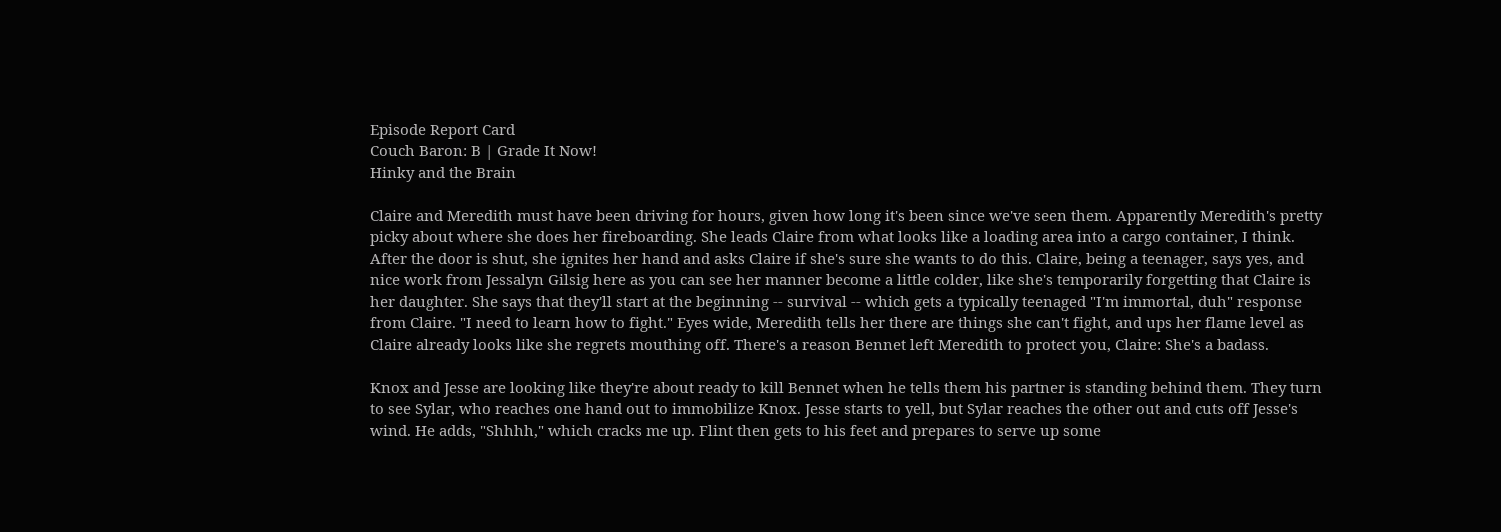Episode Report Card
Couch Baron: B | Grade It Now!
Hinky and the Brain

Claire and Meredith must have been driving for hours, given how long it's been since we've seen them. Apparently Meredith's pretty picky about where she does her fireboarding. She leads Claire from what looks like a loading area into a cargo container, I think. After the door is shut, she ignites her hand and asks Claire if she's sure she wants to do this. Claire, being a teenager, says yes, and nice work from Jessalyn Gilsig here as you can see her manner become a little colder, like she's temporarily forgetting that Claire is her daughter. She says that they'll start at the beginning -- survival -- which gets a typically teenaged "I'm immortal, duh" response from Claire. "I need to learn how to fight." Eyes wide, Meredith tells her there are things she can't fight, and ups her flame level as Claire already looks like she regrets mouthing off. There's a reason Bennet left Meredith to protect you, Claire: She's a badass.

Knox and Jesse are looking like they're about ready to kill Bennet when he tells them his partner is standing behind them. They turn to see Sylar, who reaches one hand out to immobilize Knox. Jesse starts to yell, but Sylar reaches the other out and cuts off Jesse's wind. He adds, "Shhhh," which cracks me up. Flint then gets to his feet and prepares to serve up some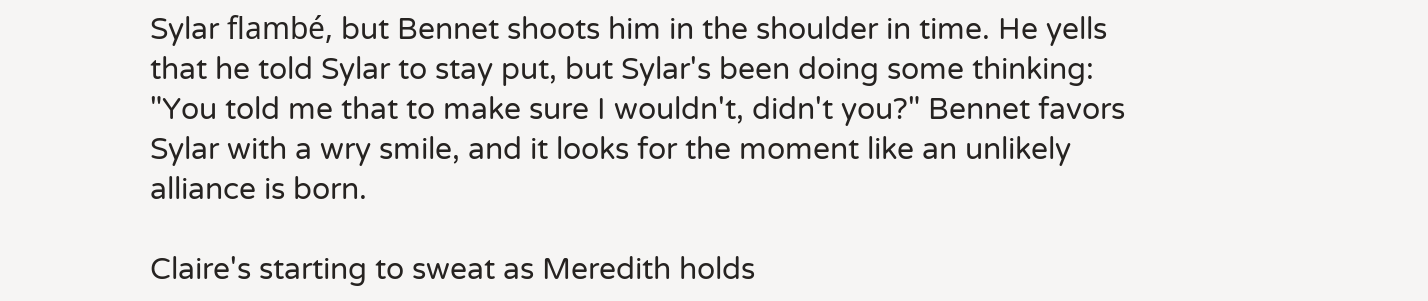Sylar flambé, but Bennet shoots him in the shoulder in time. He yells that he told Sylar to stay put, but Sylar's been doing some thinking: "You told me that to make sure I wouldn't, didn't you?" Bennet favors Sylar with a wry smile, and it looks for the moment like an unlikely alliance is born.

Claire's starting to sweat as Meredith holds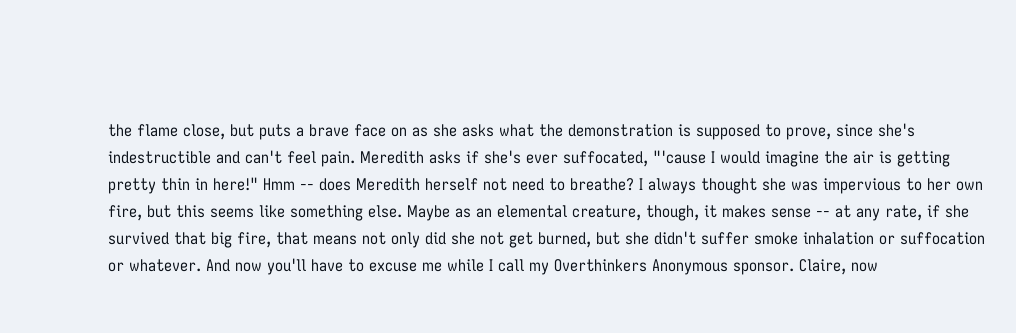the flame close, but puts a brave face on as she asks what the demonstration is supposed to prove, since she's indestructible and can't feel pain. Meredith asks if she's ever suffocated, "'cause I would imagine the air is getting pretty thin in here!" Hmm -- does Meredith herself not need to breathe? I always thought she was impervious to her own fire, but this seems like something else. Maybe as an elemental creature, though, it makes sense -- at any rate, if she survived that big fire, that means not only did she not get burned, but she didn't suffer smoke inhalation or suffocation or whatever. And now you'll have to excuse me while I call my Overthinkers Anonymous sponsor. Claire, now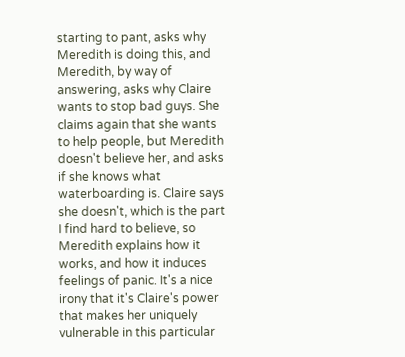starting to pant, asks why Meredith is doing this, and Meredith, by way of answering, asks why Claire wants to stop bad guys. She claims again that she wants to help people, but Meredith doesn't believe her, and asks if she knows what waterboarding is. Claire says she doesn't, which is the part I find hard to believe, so Meredith explains how it works, and how it induces feelings of panic. It's a nice irony that it's Claire's power that makes her uniquely vulnerable in this particular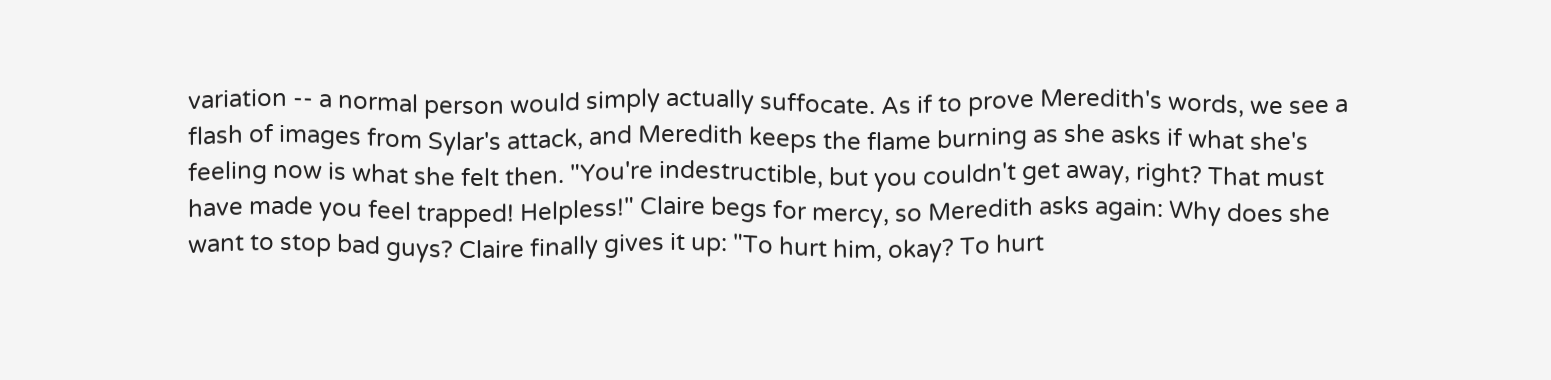variation -- a normal person would simply actually suffocate. As if to prove Meredith's words, we see a flash of images from Sylar's attack, and Meredith keeps the flame burning as she asks if what she's feeling now is what she felt then. "You're indestructible, but you couldn't get away, right? That must have made you feel trapped! Helpless!" Claire begs for mercy, so Meredith asks again: Why does she want to stop bad guys? Claire finally gives it up: "To hurt him, okay? To hurt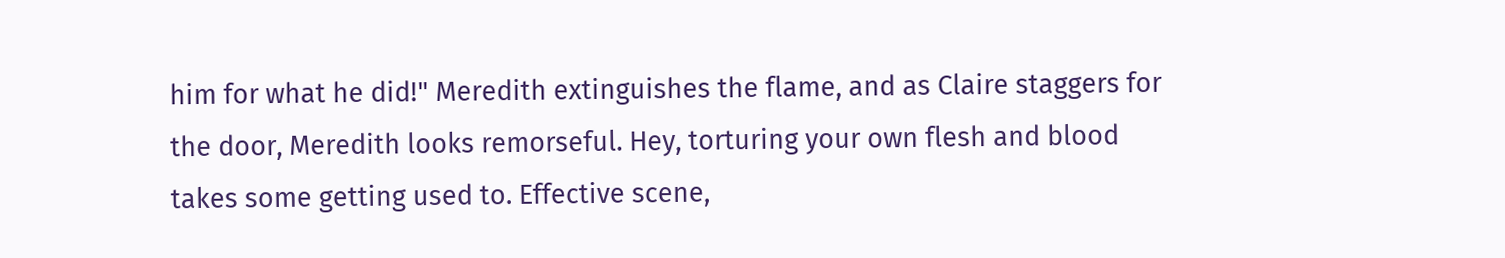him for what he did!" Meredith extinguishes the flame, and as Claire staggers for the door, Meredith looks remorseful. Hey, torturing your own flesh and blood takes some getting used to. Effective scene,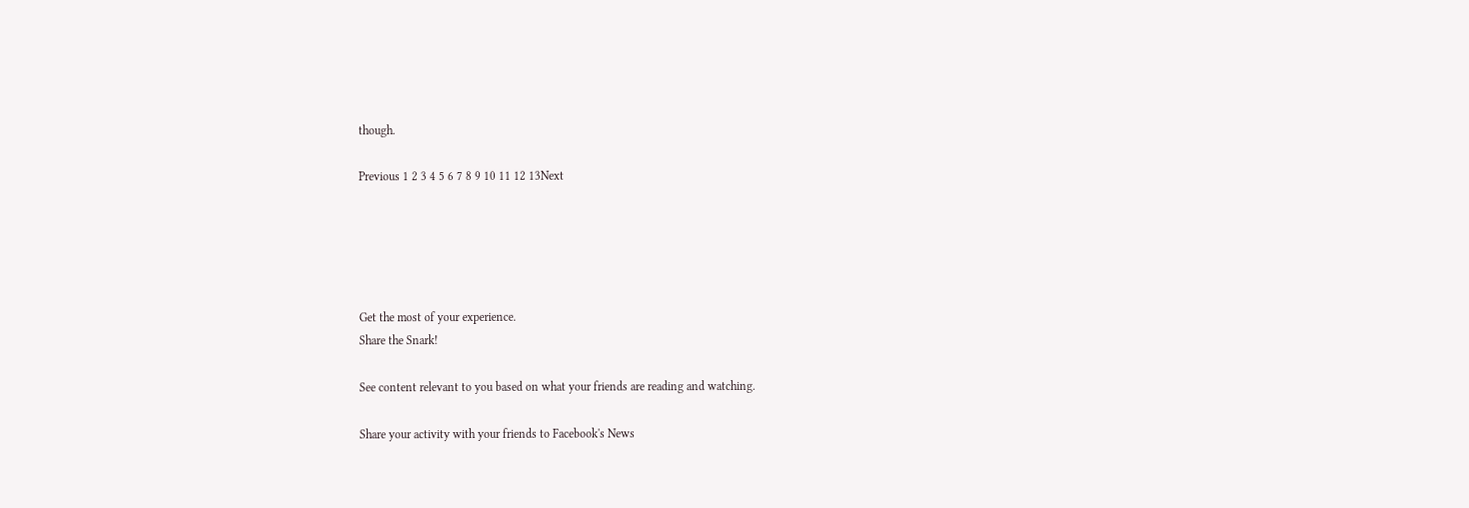though.

Previous 1 2 3 4 5 6 7 8 9 10 11 12 13Next





Get the most of your experience.
Share the Snark!

See content relevant to you based on what your friends are reading and watching.

Share your activity with your friends to Facebook's News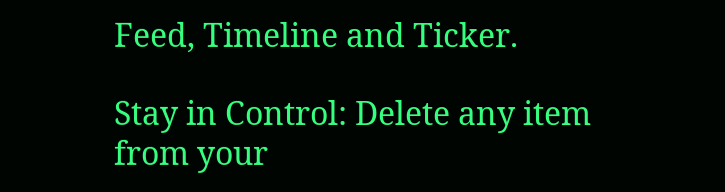Feed, Timeline and Ticker.

Stay in Control: Delete any item from your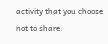activity that you choose not to share.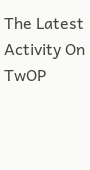The Latest Activity On TwOP